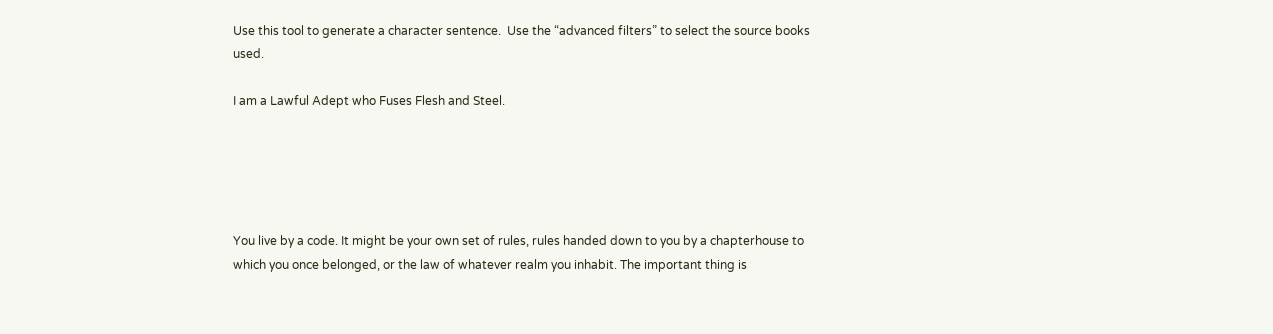Use this tool to generate a character sentence.  Use the “advanced filters” to select the source books used.

I am a Lawful Adept who Fuses Flesh and Steel.





You live by a code. It might be your own set of rules, rules handed down to you by a chapterhouse to which you once belonged, or the law of whatever realm you inhabit. The important thing is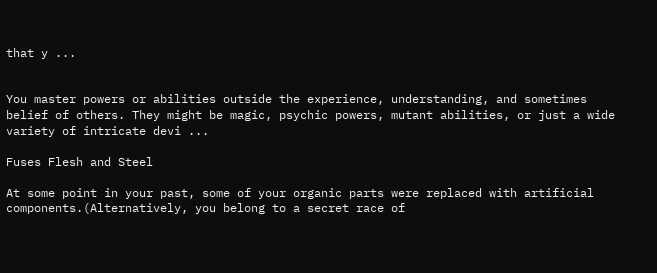that y ...


You master powers or abilities outside the experience, understanding, and sometimes belief of others. They might be magic, psychic powers, mutant abilities, or just a wide variety of intricate devi ...

Fuses Flesh and Steel

At some point in your past, some of your organic parts were replaced with artificial components.(Alternatively, you belong to a secret race of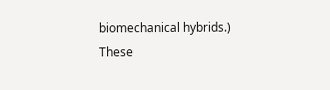biomechanical hybrids.) These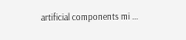artificial components mi ...